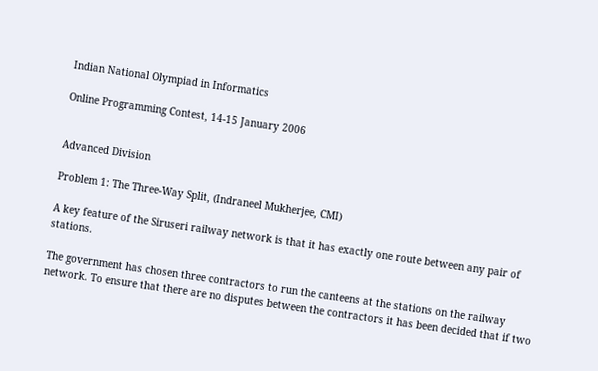Indian National Olympiad in Informatics

Online Programming Contest, 14-15 January 2006


Advanced Division

Problem 1: The Three-Way Split, (Indraneel Mukherjee, CMI)

A key feature of the Siruseri railway network is that it has exactly one route between any pair of stations.

The government has chosen three contractors to run the canteens at the stations on the railway network. To ensure that there are no disputes between the contractors it has been decided that if two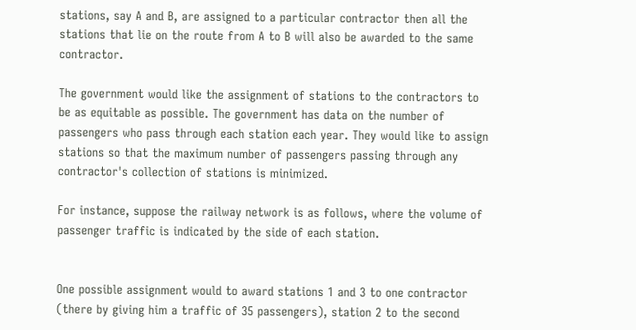stations, say A and B, are assigned to a particular contractor then all the stations that lie on the route from A to B will also be awarded to the same contractor.

The government would like the assignment of stations to the contractors to be as equitable as possible. The government has data on the number of passengers who pass through each station each year. They would like to assign stations so that the maximum number of passengers passing through any contractor's collection of stations is minimized.

For instance, suppose the railway network is as follows, where the volume of passenger traffic is indicated by the side of each station.


One possible assignment would to award stations 1 and 3 to one contractor (there by giving him a traffic of 35 passengers), station 2 to the second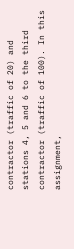contractor (traffic of 20) and stations 4, 5 and 6 to the third contractor (traffic of 100). In this assignment,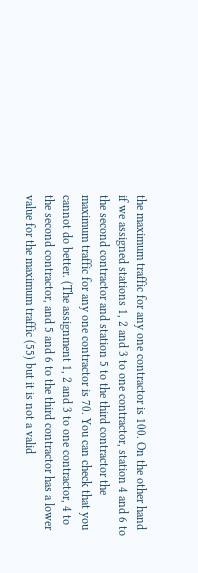the maximum traffic for any one contractor is 100. On the other hand if we assigned stations 1, 2 and 3 to one contractor, station 4 and 6 to the second contractor and station 5 to the third contractor the maximum traffic for any one contractor is 70. You can check that you cannot do better. (The assignment 1, 2 and 3 to one contractor, 4 to the second contractor, and 5 and 6 to the third contractor has a lower value for the maximum traffic (55) but it is not a valid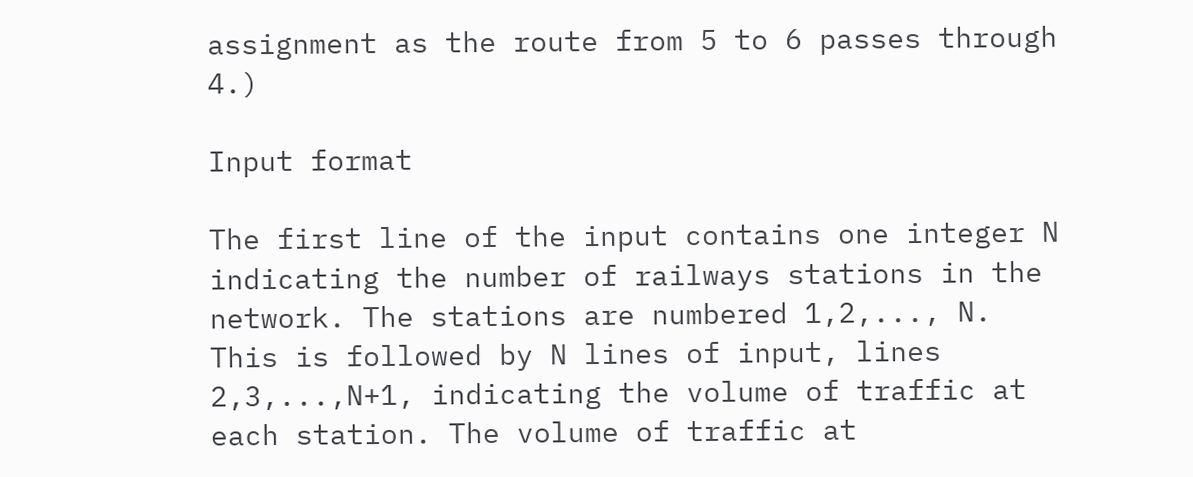assignment as the route from 5 to 6 passes through 4.)

Input format

The first line of the input contains one integer N indicating the number of railways stations in the network. The stations are numbered 1,2,..., N. This is followed by N lines of input, lines 2,3,...,N+1, indicating the volume of traffic at each station. The volume of traffic at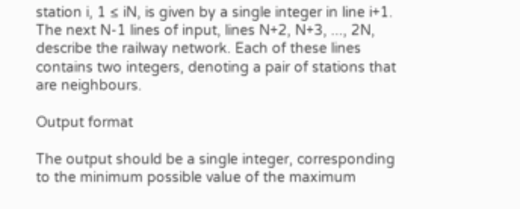station i, 1 ≤ iN, is given by a single integer in line i+1. The next N-1 lines of input, lines N+2, N+3, ..., 2N, describe the railway network. Each of these lines contains two integers, denoting a pair of stations that are neighbours.

Output format

The output should be a single integer, corresponding to the minimum possible value of the maximum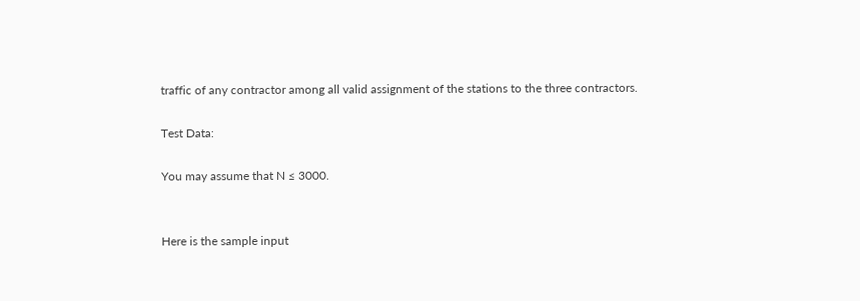traffic of any contractor among all valid assignment of the stations to the three contractors.

Test Data:

You may assume that N ≤ 3000.


Here is the sample input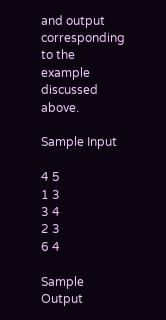and output corresponding to the example discussed above.

Sample Input

4 5
1 3
3 4
2 3
6 4

Sample Output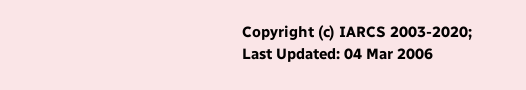Copyright (c) IARCS 2003-2020;   Last Updated: 04 Mar 2006